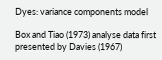Dyes: variance components model

Box and Tiao (1973) analyse data first presented by Davies (1967)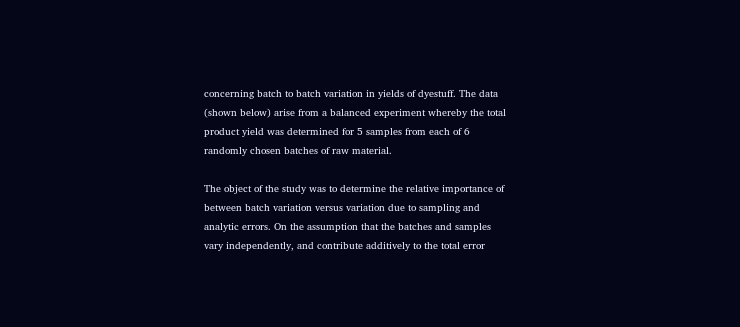concerning batch to batch variation in yields of dyestuff. The data (shown below) arise from a balanced experiment whereby the total product yield was determined for 5 samples from each of 6 randomly chosen batches of raw material.

The object of the study was to determine the relative importance of between batch variation versus variation due to sampling and analytic errors. On the assumption that the batches and samples vary independently, and contribute additively to the total error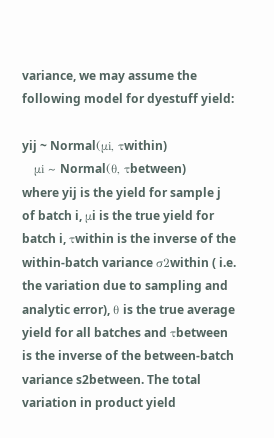variance, we may assume the following model for dyestuff yield:

yij ~ Normal(μi, τwithin)
   μi ~ Normal(θ, τbetween)
where yij is the yield for sample j of batch i, μi is the true yield for batch i, τwithin is the inverse of the within-batch variance σ2within ( i.e. the variation due to sampling and analytic error), θ is the true average yield for all batches and τbetween is the inverse of the between-batch variance s2between. The total variation in product yield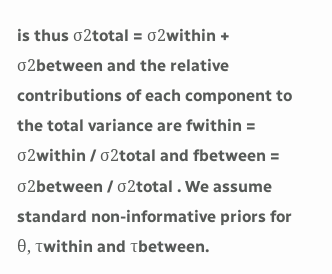is thus σ2total = σ2within + σ2between and the relative contributions of each component to the total variance are fwithin = σ2within / σ2total and fbetween = σ2between / σ2total . We assume standard non-informative priors for θ, τwithin and τbetween.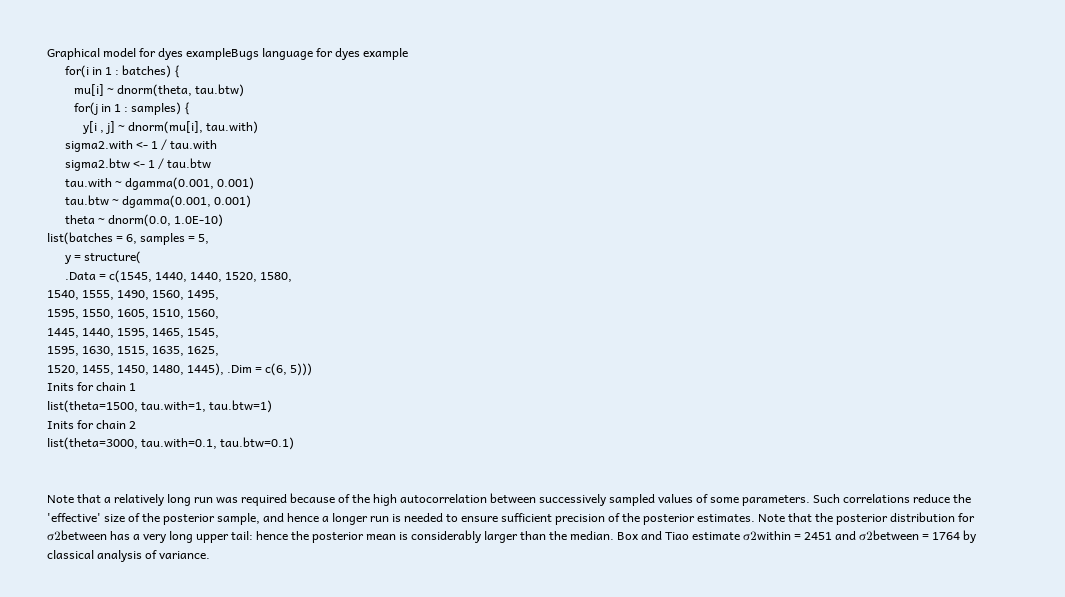Graphical model for dyes exampleBugs language for dyes example
      for(i in 1 : batches) {
         mu[i] ~ dnorm(theta, tau.btw)
         for(j in 1 : samples) {
            y[i , j] ~ dnorm(mu[i], tau.with)
      sigma2.with <- 1 / tau.with
      sigma2.btw <- 1 / tau.btw
      tau.with ~ dgamma(0.001, 0.001)
      tau.btw ~ dgamma(0.001, 0.001)
      theta ~ dnorm(0.0, 1.0E-10)
list(batches = 6, samples = 5,
      y = structure(
      .Data = c(1545, 1440, 1440, 1520, 1580,
1540, 1555, 1490, 1560, 1495,
1595, 1550, 1605, 1510, 1560,
1445, 1440, 1595, 1465, 1545,
1595, 1630, 1515, 1635, 1625,
1520, 1455, 1450, 1480, 1445), .Dim = c(6, 5)))
Inits for chain 1
list(theta=1500, tau.with=1, tau.btw=1)
Inits for chain 2
list(theta=3000, tau.with=0.1, tau.btw=0.1)


Note that a relatively long run was required because of the high autocorrelation between successively sampled values of some parameters. Such correlations reduce the 'effective' size of the posterior sample, and hence a longer run is needed to ensure sufficient precision of the posterior estimates. Note that the posterior distribution for σ2between has a very long upper tail: hence the posterior mean is considerably larger than the median. Box and Tiao estimate σ2within = 2451 and σ2between = 1764 by classical analysis of variance.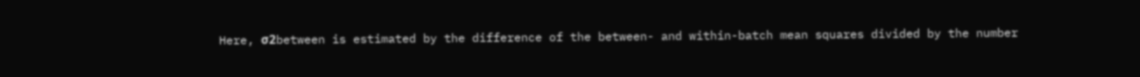Here, σ2between is estimated by the difference of the between- and within-batch mean squares divided by the number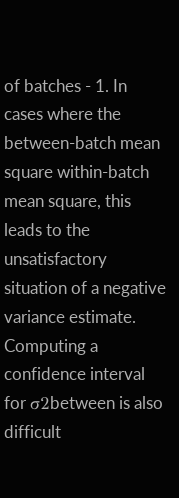of batches - 1. In cases where the between-batch mean square within-batch mean square, this leads to the unsatisfactory situation of a negative variance estimate. Computing a confidence interval for σ2between is also difficult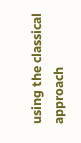using the classical approach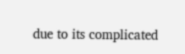due to its complicated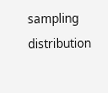sampling distribution